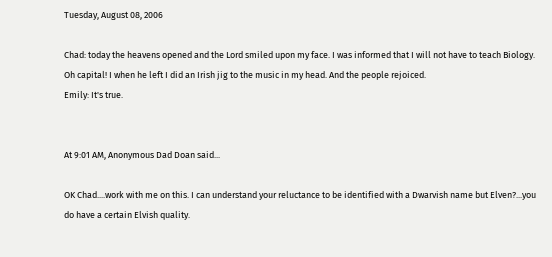Tuesday, August 08, 2006

Chad: today the heavens opened and the Lord smiled upon my face. I was informed that I will not have to teach Biology. Oh capital! I when he left I did an Irish jig to the music in my head. And the people rejoiced.
Emily: It's true.


At 9:01 AM, Anonymous Dad Doan said...

OK Chad....work with me on this. I can understand your reluctance to be identified with a Dwarvish name but Elven?...you do have a certain Elvish quality.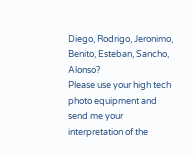Diego, Rodrigo, Jeronimo, Benito, Esteban, Sancho, Alonso?
Please use your high tech photo equipment and send me your interpretation of the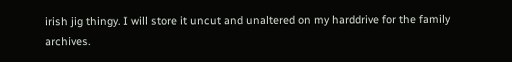irish jig thingy. I will store it uncut and unaltered on my harddrive for the family archives.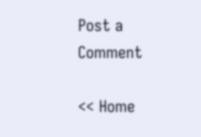Post a Comment

<< Home